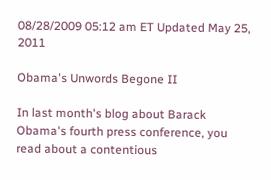08/28/2009 05:12 am ET Updated May 25, 2011

Obama's Unwords Begone II

In last month's blog about Barack Obama's fourth press conference, you read about a contentious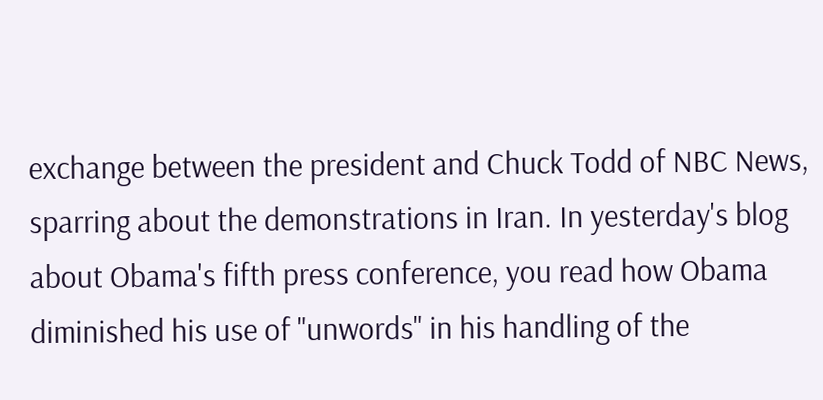exchange between the president and Chuck Todd of NBC News, sparring about the demonstrations in Iran. In yesterday's blog about Obama's fifth press conference, you read how Obama diminished his use of "unwords" in his handling of the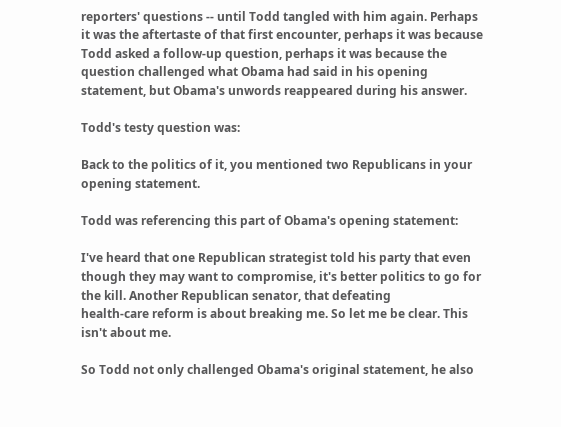reporters' questions -- until Todd tangled with him again. Perhaps it was the aftertaste of that first encounter, perhaps it was because Todd asked a follow-up question, perhaps it was because the question challenged what Obama had said in his opening statement, but Obama's unwords reappeared during his answer.

Todd's testy question was:

Back to the politics of it, you mentioned two Republicans in your opening statement.

Todd was referencing this part of Obama's opening statement:

I've heard that one Republican strategist told his party that even though they may want to compromise, it's better politics to go for the kill. Another Republican senator, that defeating
health-care reform is about breaking me. So let me be clear. This isn't about me.

So Todd not only challenged Obama's original statement, he also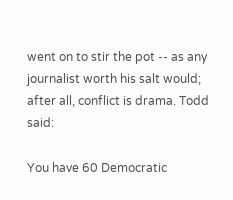went on to stir the pot -- as any journalist worth his salt would; after all, conflict is drama. Todd said:

You have 60 Democratic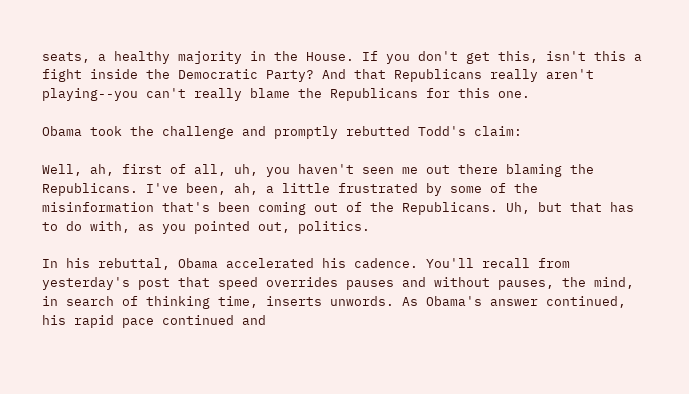seats, a healthy majority in the House. If you don't get this, isn't this a fight inside the Democratic Party? And that Republicans really aren't playing--you can't really blame the Republicans for this one.

Obama took the challenge and promptly rebutted Todd's claim:

Well, ah, first of all, uh, you haven't seen me out there blaming the Republicans. I've been, ah, a little frustrated by some of the misinformation that's been coming out of the Republicans. Uh, but that has to do with, as you pointed out, politics.

In his rebuttal, Obama accelerated his cadence. You'll recall from yesterday's post that speed overrides pauses and without pauses, the mind, in search of thinking time, inserts unwords. As Obama's answer continued, his rapid pace continued and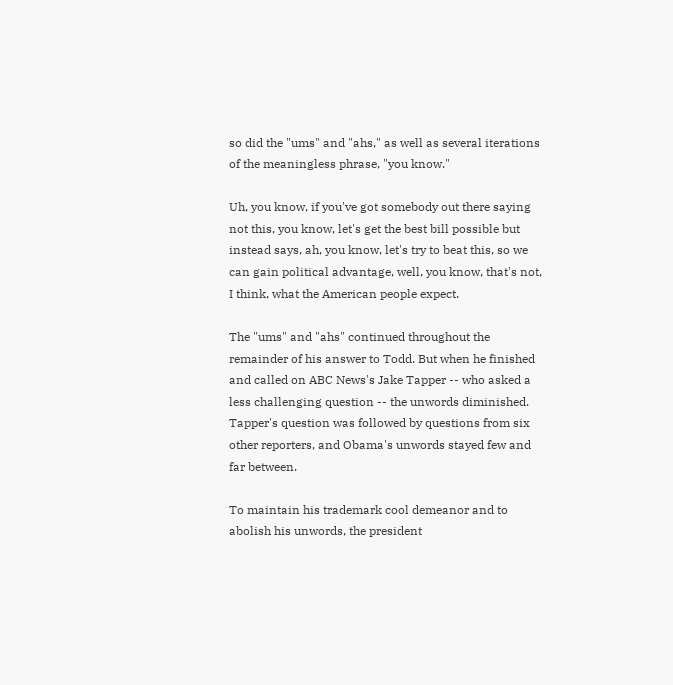so did the "ums" and "ahs," as well as several iterations of the meaningless phrase, "you know."

Uh, you know, if you've got somebody out there saying not this, you know, let's get the best bill possible but instead says, ah, you know, let's try to beat this, so we can gain political advantage, well, you know, that's not, I think, what the American people expect.

The "ums" and "ahs" continued throughout the remainder of his answer to Todd. But when he finished and called on ABC News's Jake Tapper -- who asked a less challenging question -- the unwords diminished. Tapper's question was followed by questions from six other reporters, and Obama's unwords stayed few and far between.

To maintain his trademark cool demeanor and to abolish his unwords, the president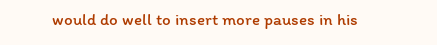would do well to insert more pauses in his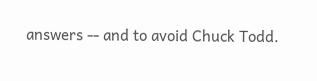answers -- and to avoid Chuck Todd.